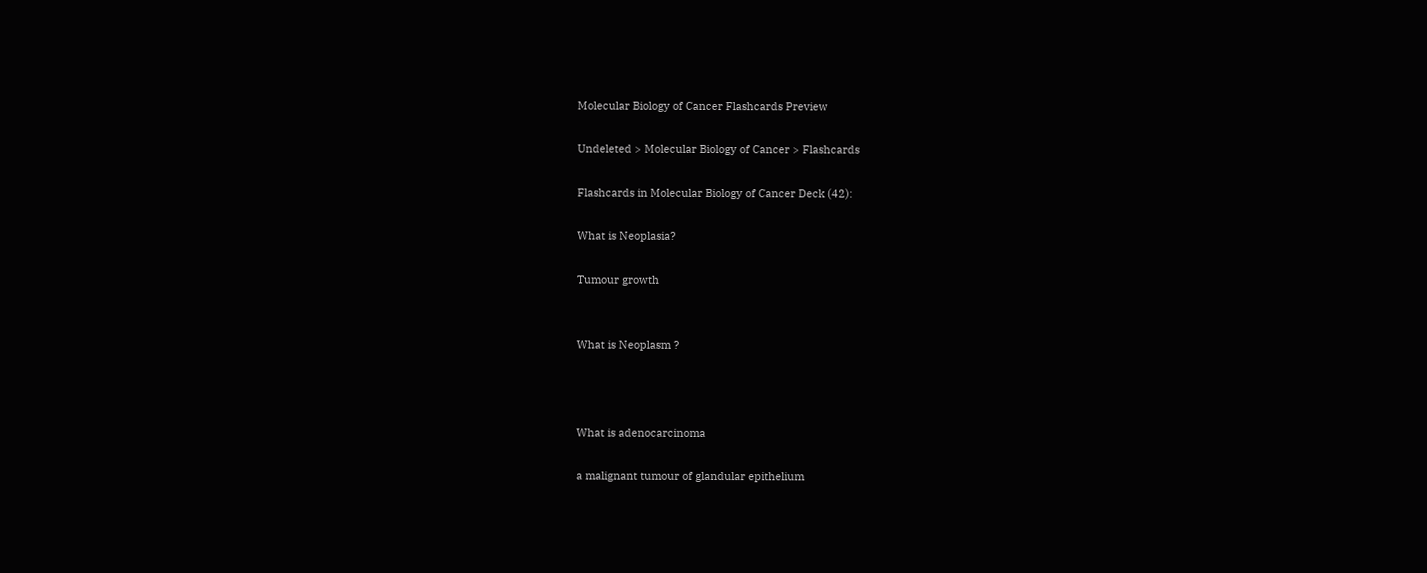Molecular Biology of Cancer Flashcards Preview

Undeleted > Molecular Biology of Cancer > Flashcards

Flashcards in Molecular Biology of Cancer Deck (42):

What is Neoplasia?

Tumour growth


What is Neoplasm ?



What is adenocarcinoma

a malignant tumour of glandular epithelium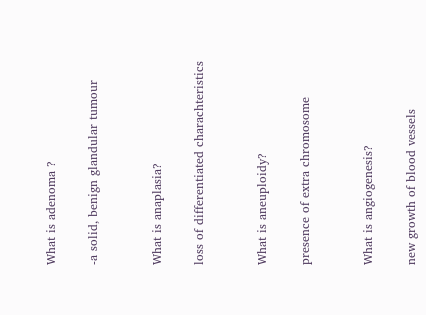What is adenoma ?

-a solid, benign glandular tumour


What is anaplasia?

loss of differentiated charachteristics


What is aneuploidy?

presence of extra chromosome


What is angiogenesis?

new growth of blood vessels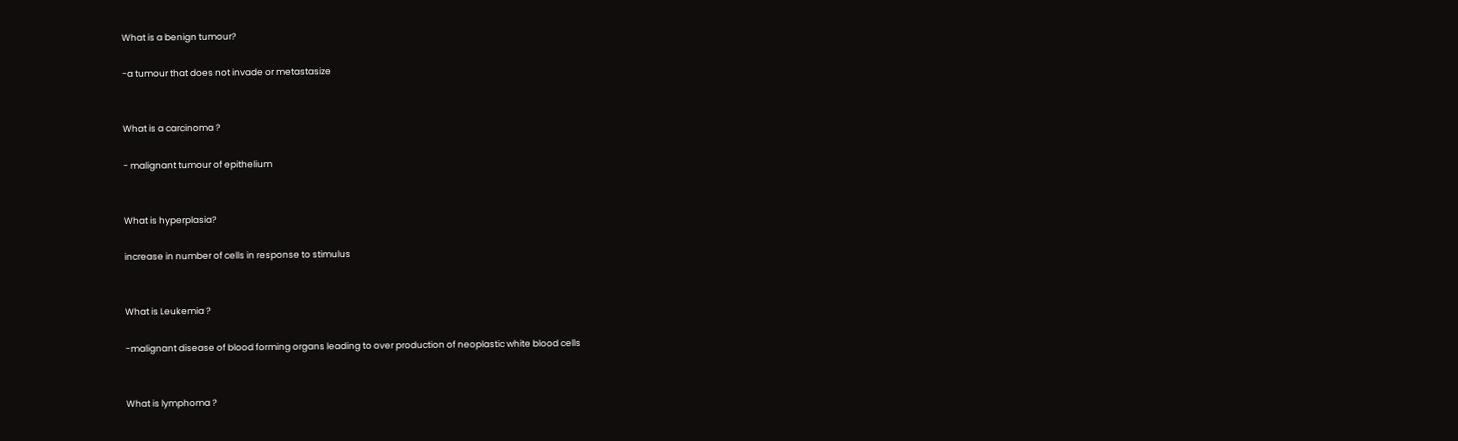What is a benign tumour?

-a tumour that does not invade or metastasize


What is a carcinoma ?

- malignant tumour of epithelium


What is hyperplasia?

increase in number of cells in response to stimulus


What is Leukemia ?

-malignant disease of blood forming organs leading to over production of neoplastic white blood cells


What is lymphoma ?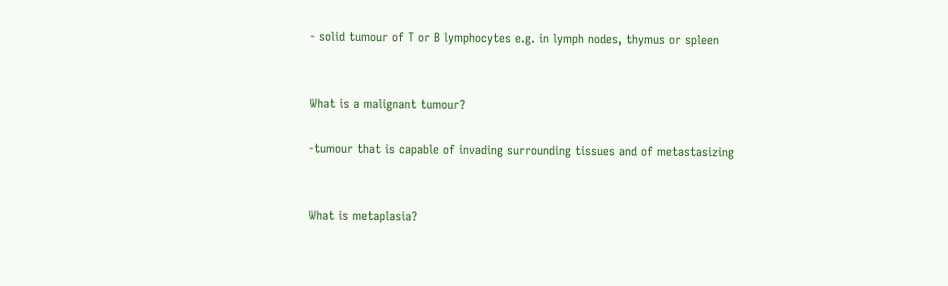- solid tumour of T or B lymphocytes e.g. in lymph nodes, thymus or spleen


What is a malignant tumour?

-tumour that is capable of invading surrounding tissues and of metastasizing


What is metaplasia?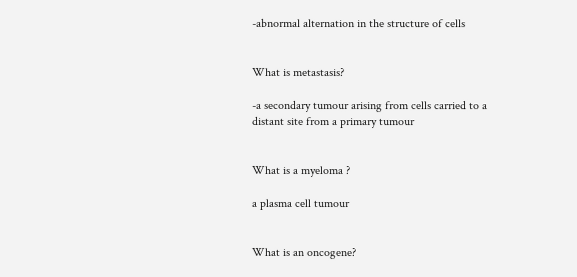-abnormal alternation in the structure of cells


What is metastasis?

-a secondary tumour arising from cells carried to a distant site from a primary tumour


What is a myeloma ?

a plasma cell tumour


What is an oncogene?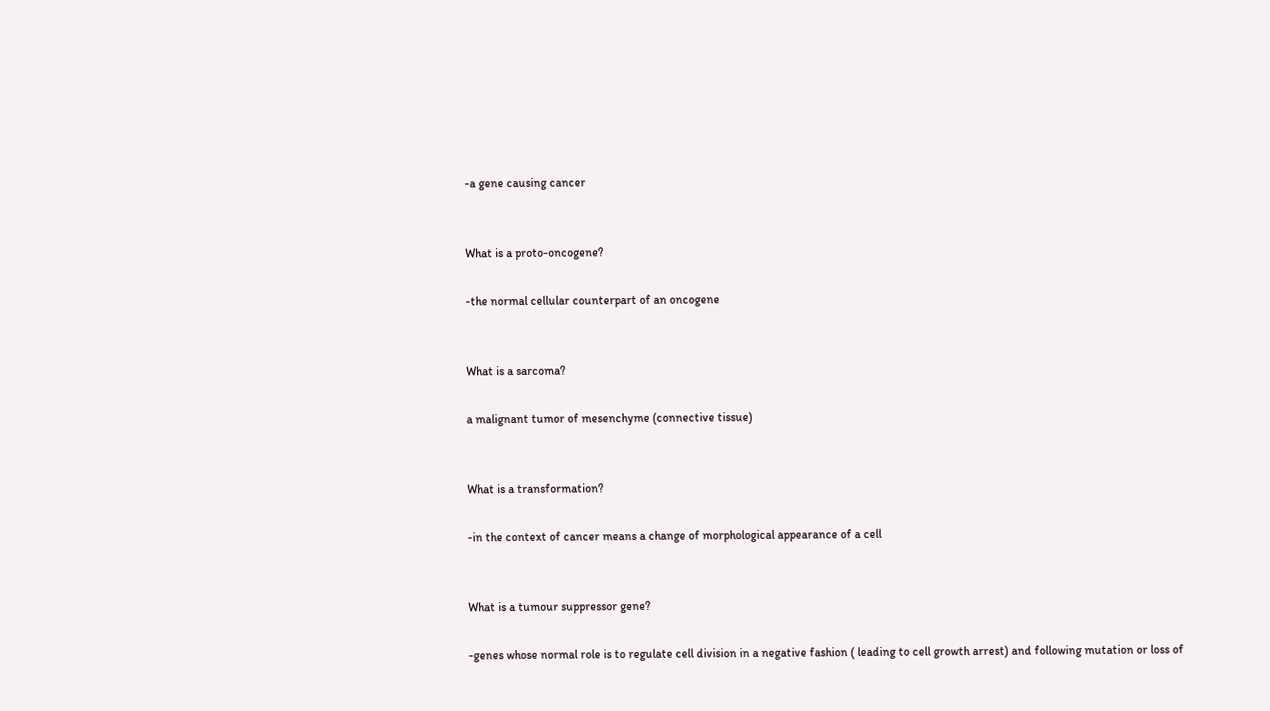-a gene causing cancer


What is a proto-oncogene?

-the normal cellular counterpart of an oncogene


What is a sarcoma?

a malignant tumor of mesenchyme (connective tissue)


What is a transformation?

-in the context of cancer means a change of morphological appearance of a cell


What is a tumour suppressor gene?

-genes whose normal role is to regulate cell division in a negative fashion ( leading to cell growth arrest) and following mutation or loss of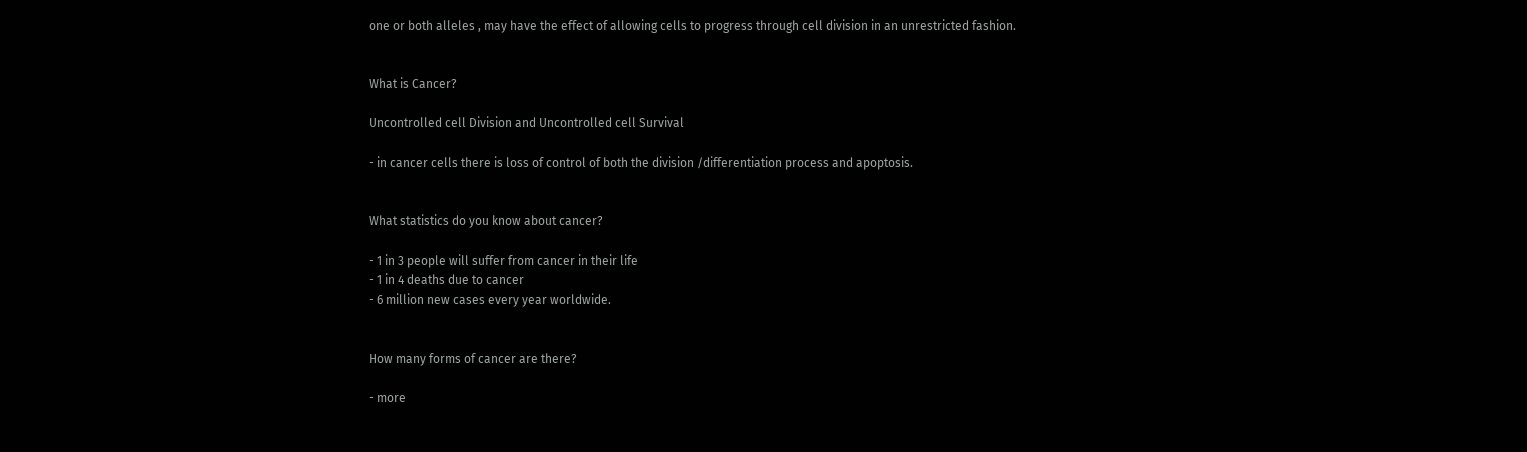one or both alleles , may have the effect of allowing cells to progress through cell division in an unrestricted fashion.


What is Cancer?

Uncontrolled cell Division and Uncontrolled cell Survival

- in cancer cells there is loss of control of both the division /differentiation process and apoptosis.


What statistics do you know about cancer?

- 1 in 3 people will suffer from cancer in their life
- 1 in 4 deaths due to cancer
- 6 million new cases every year worldwide.


How many forms of cancer are there?

- more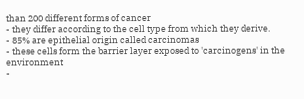than 200 different forms of cancer
- they differ according to the cell type from which they derive.
- 85% are epithelial origin called carcinomas
- these cells form the barrier layer exposed to 'carcinogens' in the environment
-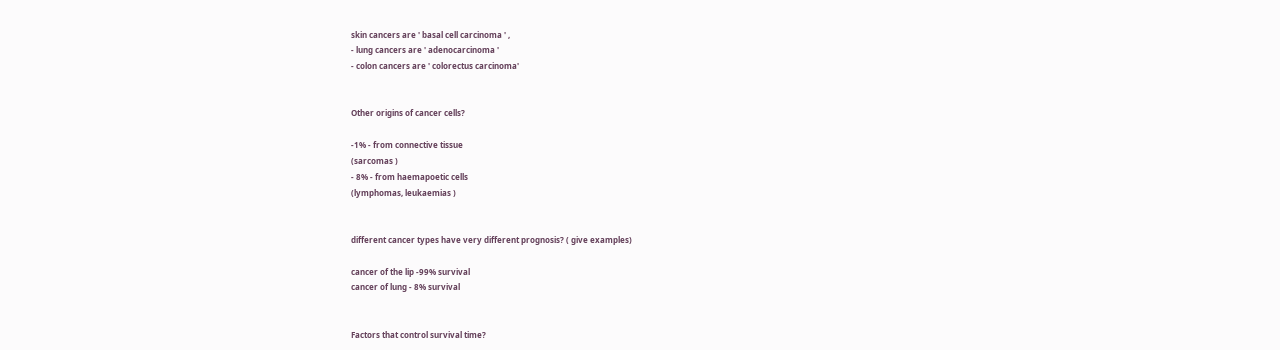skin cancers are ' basal cell carcinoma ' ,
- lung cancers are ' adenocarcinoma '
- colon cancers are ' colorectus carcinoma'


Other origins of cancer cells?

-1% - from connective tissue
(sarcomas )
- 8% - from haemapoetic cells
(lymphomas, leukaemias )


different cancer types have very different prognosis? ( give examples)

cancer of the lip -99% survival
cancer of lung - 8% survival


Factors that control survival time?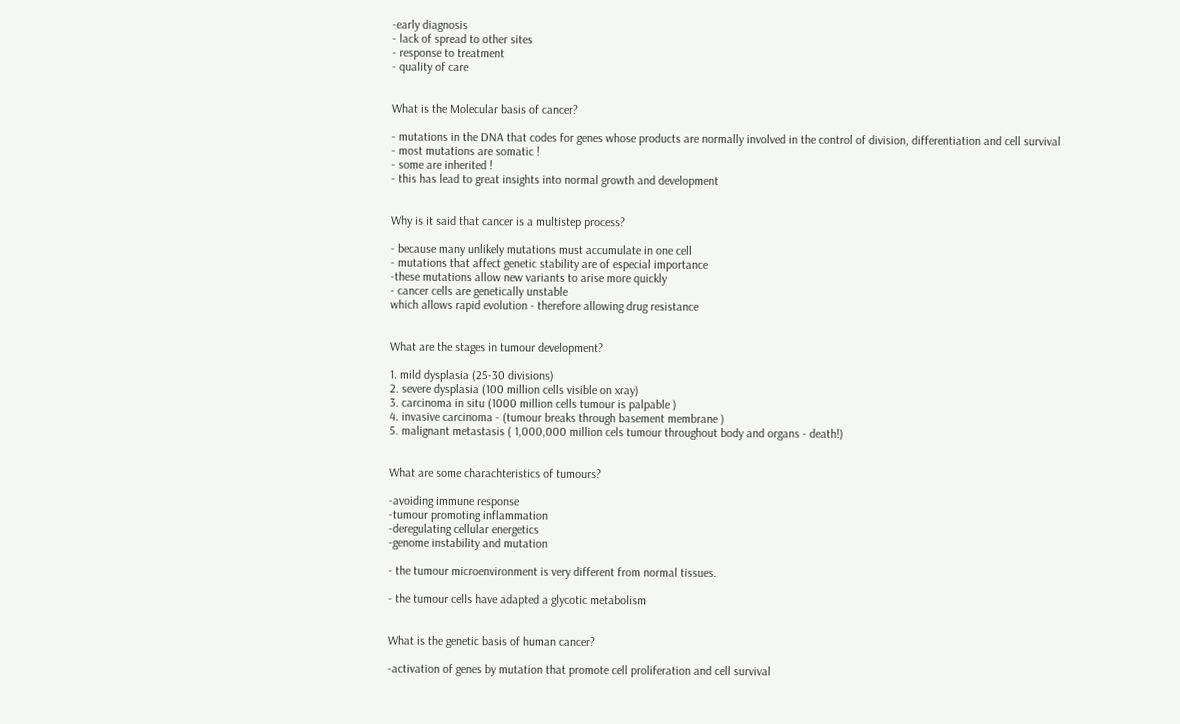-early diagnosis
- lack of spread to other sites
- response to treatment
- quality of care


What is the Molecular basis of cancer?

- mutations in the DNA that codes for genes whose products are normally involved in the control of division, differentiation and cell survival
- most mutations are somatic !
- some are inherited !
- this has lead to great insights into normal growth and development


Why is it said that cancer is a multistep process?

- because many unlikely mutations must accumulate in one cell
- mutations that affect genetic stability are of especial importance
-these mutations allow new variants to arise more quickly
- cancer cells are genetically unstable
which allows rapid evolution - therefore allowing drug resistance


What are the stages in tumour development?

1. mild dysplasia (25-30 divisions)
2. severe dysplasia (100 million cells visible on xray)
3. carcinoma in situ (1000 million cells tumour is palpable )
4. invasive carcinoma - (tumour breaks through basement membrane )
5. malignant metastasis ( 1,000,000 million cels tumour throughout body and organs - death!)


What are some charachteristics of tumours?

-avoiding immune response
-tumour promoting inflammation
-deregulating cellular energetics
-genome instability and mutation

- the tumour microenvironment is very different from normal tissues.

- the tumour cells have adapted a glycotic metabolism


What is the genetic basis of human cancer?

-activation of genes by mutation that promote cell proliferation and cell survival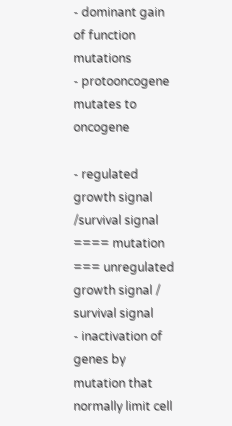- dominant gain of function mutations
- protooncogene mutates to oncogene

- regulated growth signal /survival signal ==== mutation === unregulated growth signal / survival signal
- inactivation of genes by mutation that normally limit cell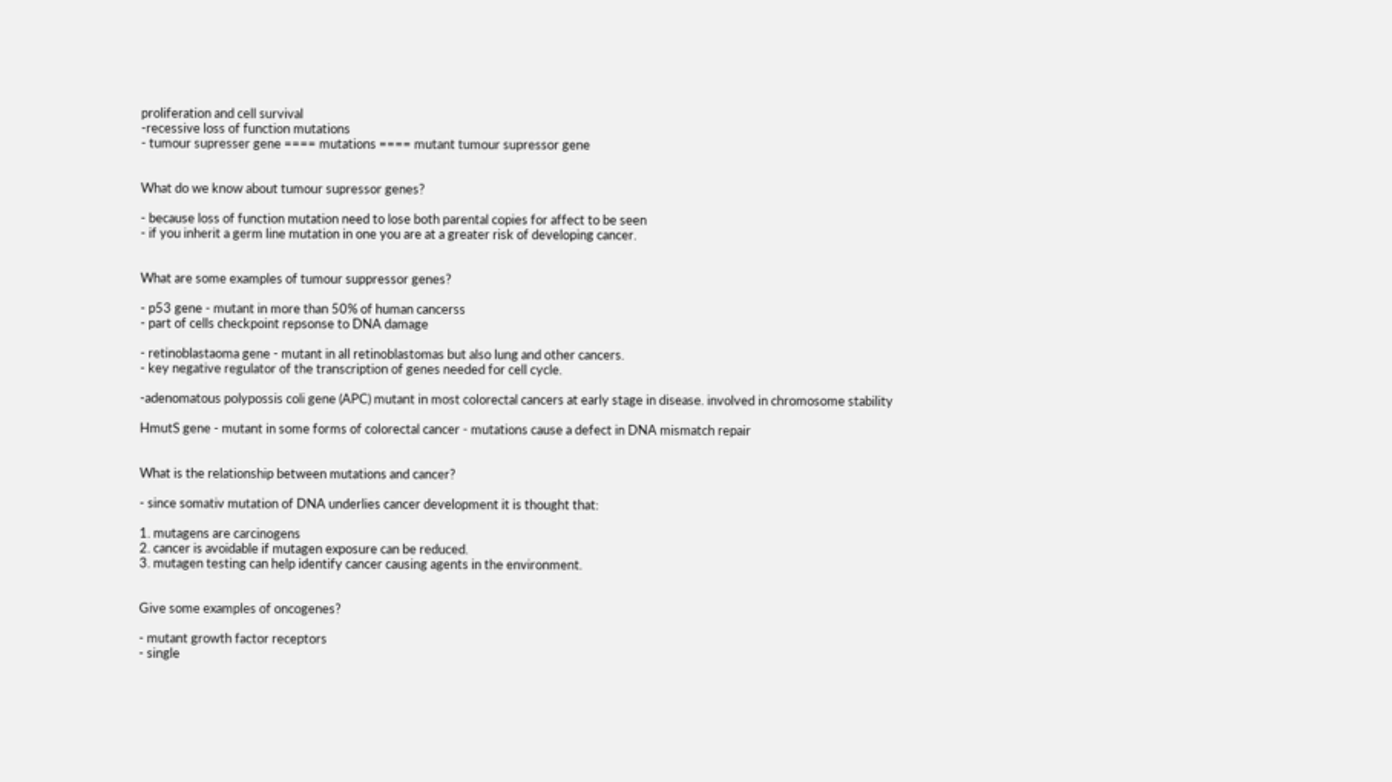proliferation and cell survival
-recessive loss of function mutations
- tumour supresser gene ==== mutations ==== mutant tumour supressor gene


What do we know about tumour supressor genes?

- because loss of function mutation need to lose both parental copies for affect to be seen
- if you inherit a germ line mutation in one you are at a greater risk of developing cancer.


What are some examples of tumour suppressor genes?

- p53 gene - mutant in more than 50% of human cancerss
- part of cells checkpoint repsonse to DNA damage

- retinoblastaoma gene - mutant in all retinoblastomas but also lung and other cancers.
- key negative regulator of the transcription of genes needed for cell cycle.

-adenomatous polypossis coli gene (APC) mutant in most colorectal cancers at early stage in disease. involved in chromosome stability

HmutS gene - mutant in some forms of colorectal cancer - mutations cause a defect in DNA mismatch repair


What is the relationship between mutations and cancer?

- since somativ mutation of DNA underlies cancer development it is thought that:

1. mutagens are carcinogens
2. cancer is avoidable if mutagen exposure can be reduced.
3. mutagen testing can help identify cancer causing agents in the environment.


Give some examples of oncogenes?

- mutant growth factor receptors
- single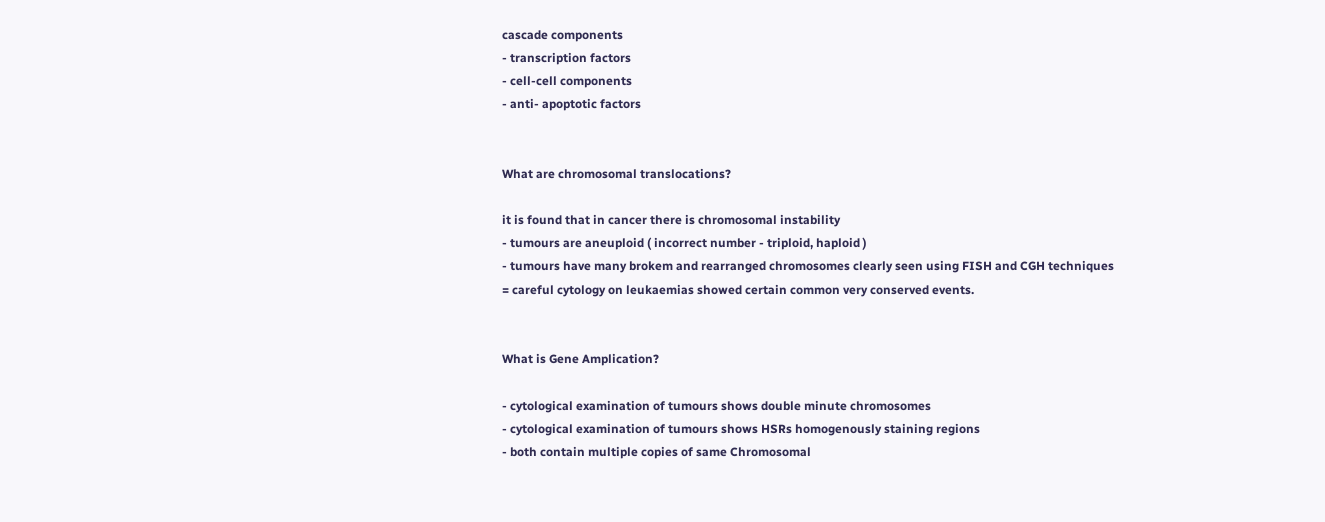cascade components
- transcription factors
- cell-cell components
- anti- apoptotic factors


What are chromosomal translocations?

it is found that in cancer there is chromosomal instability
- tumours are aneuploid ( incorrect number - triploid, haploid )
- tumours have many brokem and rearranged chromosomes clearly seen using FISH and CGH techniques
= careful cytology on leukaemias showed certain common very conserved events.


What is Gene Amplication?

- cytological examination of tumours shows double minute chromosomes
- cytological examination of tumours shows HSRs homogenously staining regions
- both contain multiple copies of same Chromosomal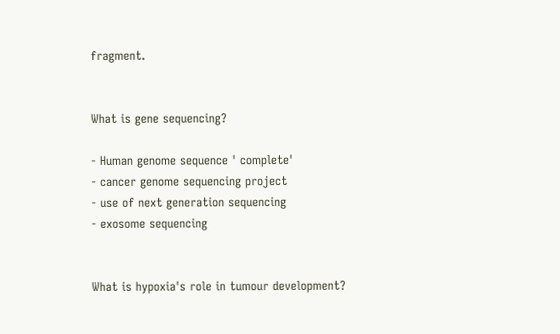fragment.


What is gene sequencing?

- Human genome sequence ' complete'
- cancer genome sequencing project
- use of next generation sequencing
- exosome sequencing


What is hypoxia's role in tumour development?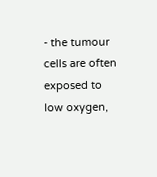- the tumour cells are often exposed to low oxygen,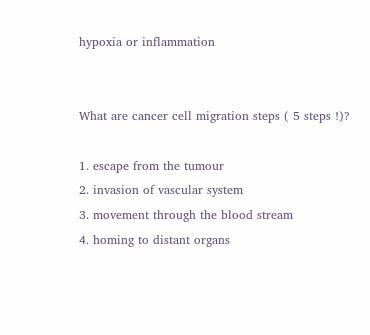hypoxia or inflammation


What are cancer cell migration steps ( 5 steps !)?

1. escape from the tumour
2. invasion of vascular system
3. movement through the blood stream
4. homing to distant organs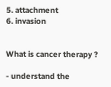5. attachment
6. invasion


What is cancer therapy ?

- understand the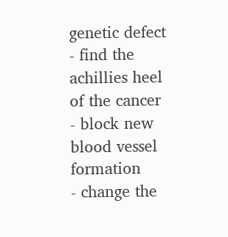genetic defect
- find the achillies heel of the cancer
- block new blood vessel formation
- change the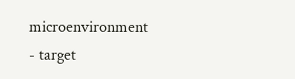microenvironment
- target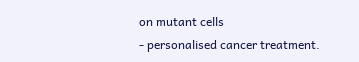on mutant cells
- personalised cancer treatment.